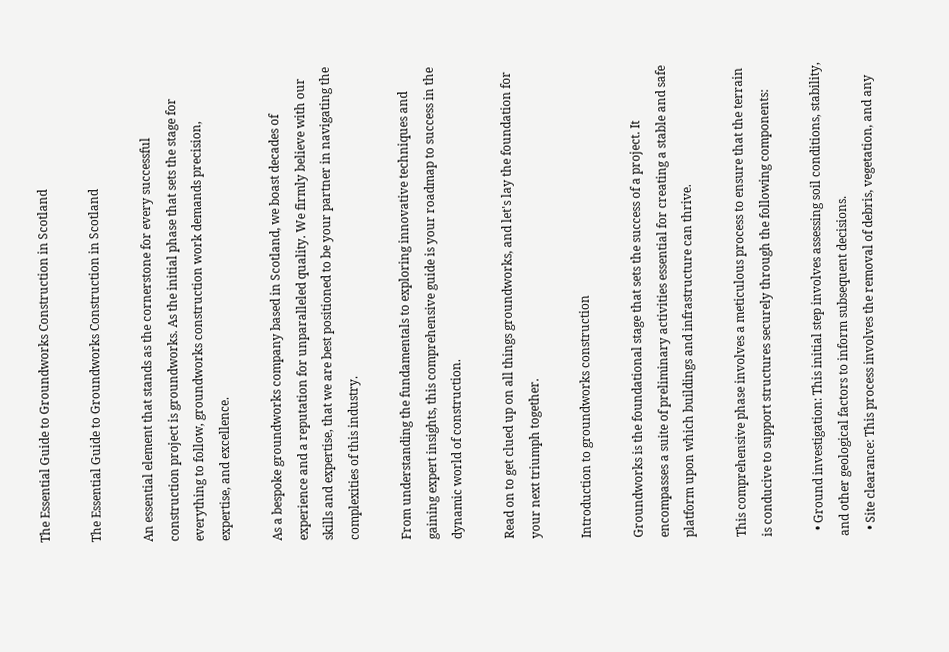The Essential Guide to Groundworks Construction in Scotland

The Essential Guide to Groundworks Construction in Scotland

An essential element that stands as the cornerstone for every successful construction project is groundworks. As the initial phase that sets the stage for everything to follow, groundworks construction work demands precision, expertise, and excellence.

As a bespoke groundworks company based in Scotland, we boast decades of experience and a reputation for unparalleled quality. We firmly believe with our skills and expertise, that we are best positioned to be your partner in navigating the complexities of this industry.

From understanding the fundamentals to exploring innovative techniques and gaining expert insights, this comprehensive guide is your roadmap to success in the dynamic world of construction.

Read on to get clued up on all things groundworks, and let's lay the foundation for your next triumph together.

Introduction to groundworks construction

Groundworks is the foundational stage that sets the success of a project. It encompasses a suite of preliminary activities essential for creating a stable and safe platform upon which buildings and infrastructure can thrive.

This comprehensive phase involves a meticulous process to ensure that the terrain is conducive to support structures securely through the following components:

  • Ground investigation: This initial step involves assessing soil conditions, stability, and other geological factors to inform subsequent decisions.
  • Site clearance: This process involves the removal of debris, vegetation, and any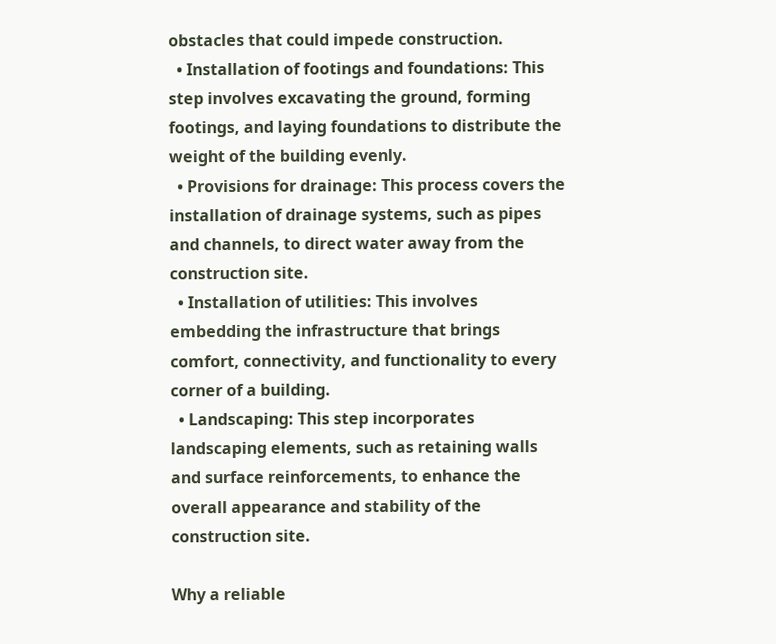obstacles that could impede construction.
  • Installation of footings and foundations: This step involves excavating the ground, forming footings, and laying foundations to distribute the weight of the building evenly.
  • Provisions for drainage: This process covers the installation of drainage systems, such as pipes and channels, to direct water away from the construction site.
  • Installation of utilities: This involves embedding the infrastructure that brings comfort, connectivity, and functionality to every corner of a building.
  • Landscaping: This step incorporates landscaping elements, such as retaining walls and surface reinforcements, to enhance the overall appearance and stability of the construction site.

Why a reliable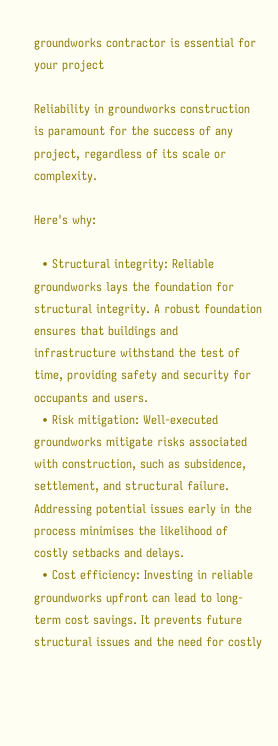groundworks contractor is essential for your project

Reliability in groundworks construction is paramount for the success of any project, regardless of its scale or complexity.

Here's why:

  • Structural integrity: Reliable groundworks lays the foundation for structural integrity. A robust foundation ensures that buildings and infrastructure withstand the test of time, providing safety and security for occupants and users.
  • Risk mitigation: Well-executed groundworks mitigate risks associated with construction, such as subsidence, settlement, and structural failure. Addressing potential issues early in the process minimises the likelihood of costly setbacks and delays.
  • Cost efficiency: Investing in reliable groundworks upfront can lead to long-term cost savings. It prevents future structural issues and the need for costly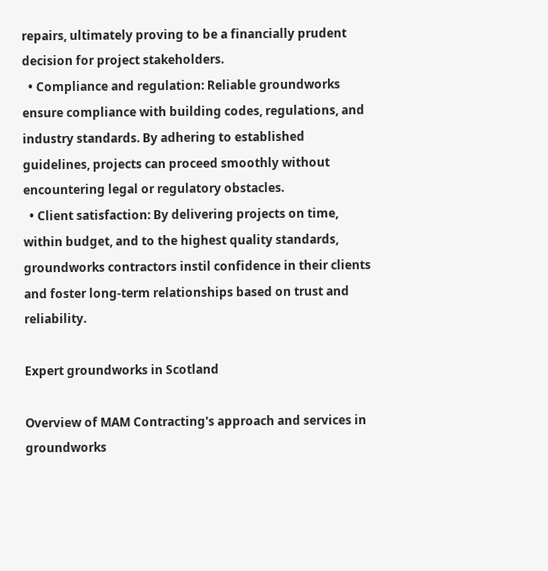repairs, ultimately proving to be a financially prudent decision for project stakeholders.
  • Compliance and regulation: Reliable groundworks ensure compliance with building codes, regulations, and industry standards. By adhering to established guidelines, projects can proceed smoothly without encountering legal or regulatory obstacles.
  • Client satisfaction: By delivering projects on time, within budget, and to the highest quality standards, groundworks contractors instil confidence in their clients and foster long-term relationships based on trust and reliability.

Expert groundworks in Scotland

Overview of MAM Contracting's approach and services in groundworks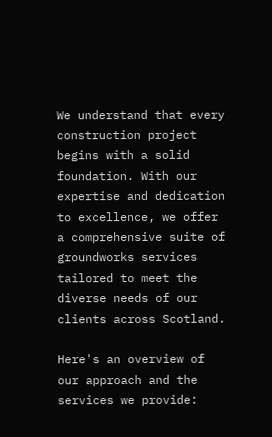We understand that every construction project begins with a solid foundation. With our expertise and dedication to excellence, we offer a comprehensive suite of groundworks services tailored to meet the diverse needs of our clients across Scotland.

Here's an overview of our approach and the services we provide: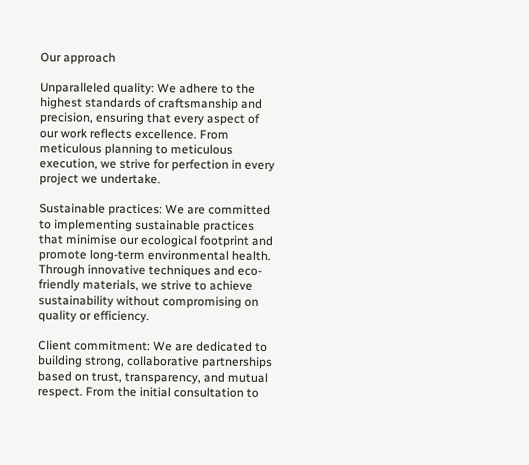Our approach

Unparalleled quality: We adhere to the highest standards of craftsmanship and precision, ensuring that every aspect of our work reflects excellence. From meticulous planning to meticulous execution, we strive for perfection in every project we undertake.

Sustainable practices: We are committed to implementing sustainable practices that minimise our ecological footprint and promote long-term environmental health. Through innovative techniques and eco-friendly materials, we strive to achieve sustainability without compromising on quality or efficiency.

Client commitment: We are dedicated to building strong, collaborative partnerships based on trust, transparency, and mutual respect. From the initial consultation to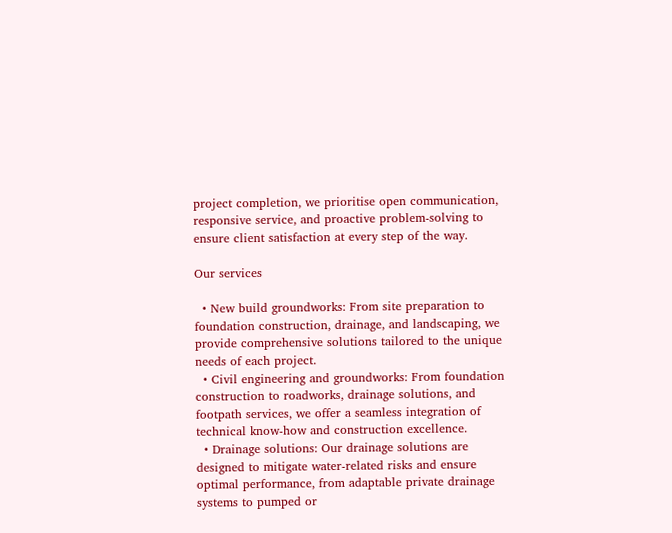project completion, we prioritise open communication, responsive service, and proactive problem-solving to ensure client satisfaction at every step of the way.

Our services

  • New build groundworks: From site preparation to foundation construction, drainage, and landscaping, we provide comprehensive solutions tailored to the unique needs of each project.
  • Civil engineering and groundworks: From foundation construction to roadworks, drainage solutions, and footpath services, we offer a seamless integration of technical know-how and construction excellence.
  • Drainage solutions: Our drainage solutions are designed to mitigate water-related risks and ensure optimal performance, from adaptable private drainage systems to pumped or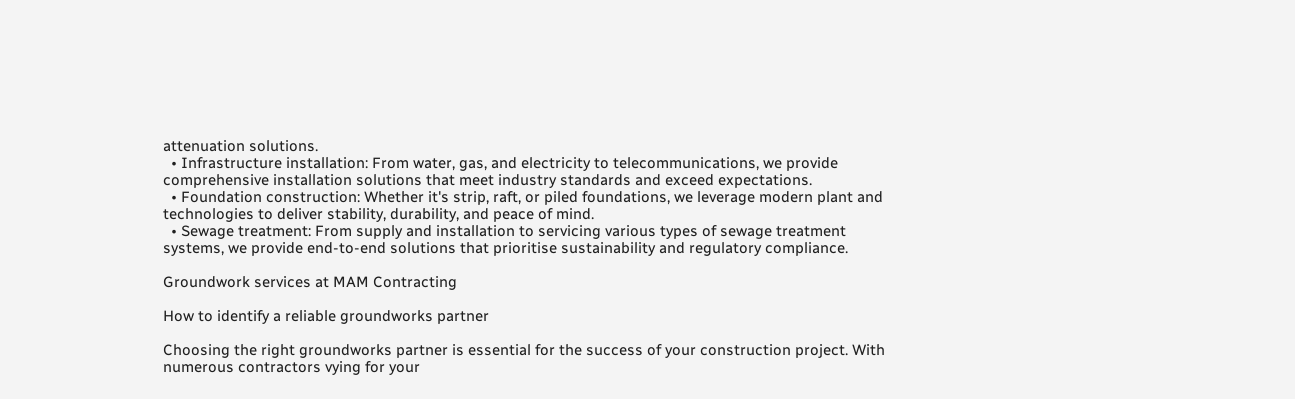attenuation solutions.
  • Infrastructure installation: From water, gas, and electricity to telecommunications, we provide comprehensive installation solutions that meet industry standards and exceed expectations.
  • Foundation construction: Whether it's strip, raft, or piled foundations, we leverage modern plant and technologies to deliver stability, durability, and peace of mind.
  • Sewage treatment: From supply and installation to servicing various types of sewage treatment systems, we provide end-to-end solutions that prioritise sustainability and regulatory compliance.

Groundwork services at MAM Contracting

How to identify a reliable groundworks partner

Choosing the right groundworks partner is essential for the success of your construction project. With numerous contractors vying for your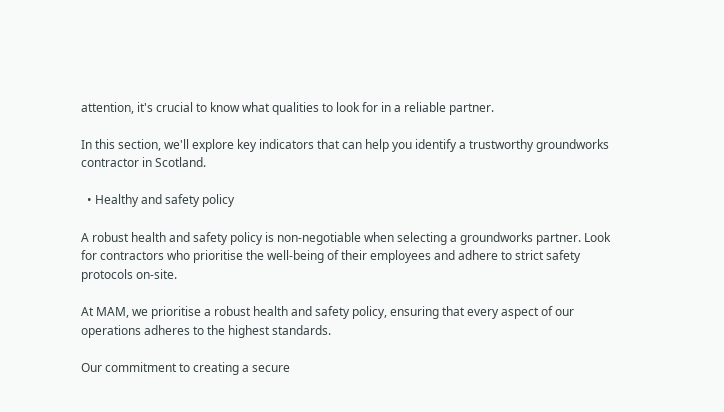attention, it's crucial to know what qualities to look for in a reliable partner.

In this section, we'll explore key indicators that can help you identify a trustworthy groundworks contractor in Scotland.

  • Healthy and safety policy

A robust health and safety policy is non-negotiable when selecting a groundworks partner. Look for contractors who prioritise the well-being of their employees and adhere to strict safety protocols on-site.

At MAM, we prioritise a robust health and safety policy, ensuring that every aspect of our operations adheres to the highest standards.

Our commitment to creating a secure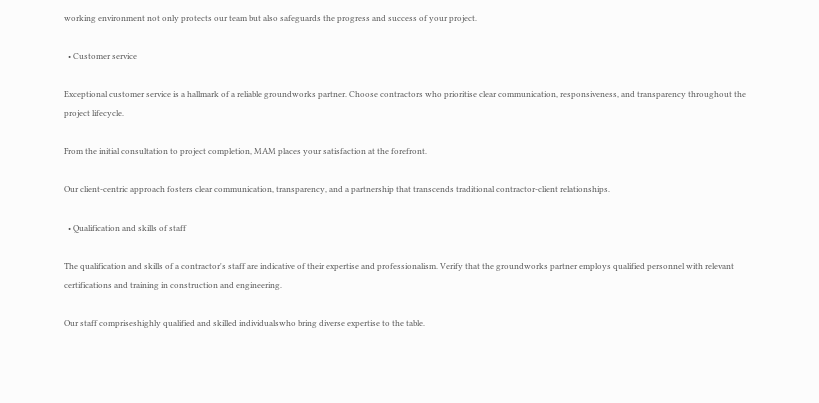working environment not only protects our team but also safeguards the progress and success of your project.

  • Customer service

Exceptional customer service is a hallmark of a reliable groundworks partner. Choose contractors who prioritise clear communication, responsiveness, and transparency throughout the project lifecycle.

From the initial consultation to project completion, MAM places your satisfaction at the forefront.

Our client-centric approach fosters clear communication, transparency, and a partnership that transcends traditional contractor-client relationships.

  • Qualification and skills of staff

The qualification and skills of a contractor's staff are indicative of their expertise and professionalism. Verify that the groundworks partner employs qualified personnel with relevant certifications and training in construction and engineering.

Our staff compriseshighly qualified and skilled individualswho bring diverse expertise to the table.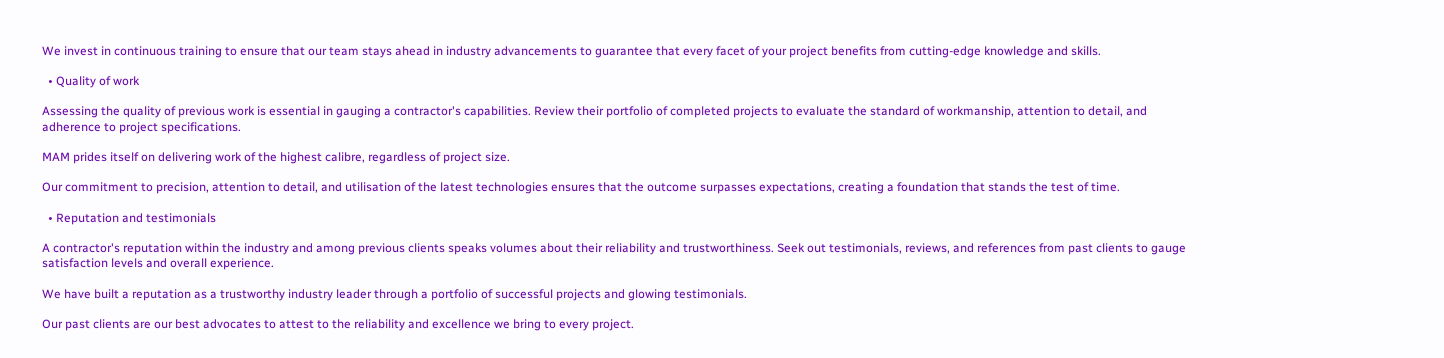We invest in continuous training to ensure that our team stays ahead in industry advancements to guarantee that every facet of your project benefits from cutting-edge knowledge and skills.

  • Quality of work

Assessing the quality of previous work is essential in gauging a contractor's capabilities. Review their portfolio of completed projects to evaluate the standard of workmanship, attention to detail, and adherence to project specifications.

MAM prides itself on delivering work of the highest calibre, regardless of project size.

Our commitment to precision, attention to detail, and utilisation of the latest technologies ensures that the outcome surpasses expectations, creating a foundation that stands the test of time.

  • Reputation and testimonials

A contractor's reputation within the industry and among previous clients speaks volumes about their reliability and trustworthiness. Seek out testimonials, reviews, and references from past clients to gauge satisfaction levels and overall experience.

We have built a reputation as a trustworthy industry leader through a portfolio of successful projects and glowing testimonials.

Our past clients are our best advocates to attest to the reliability and excellence we bring to every project.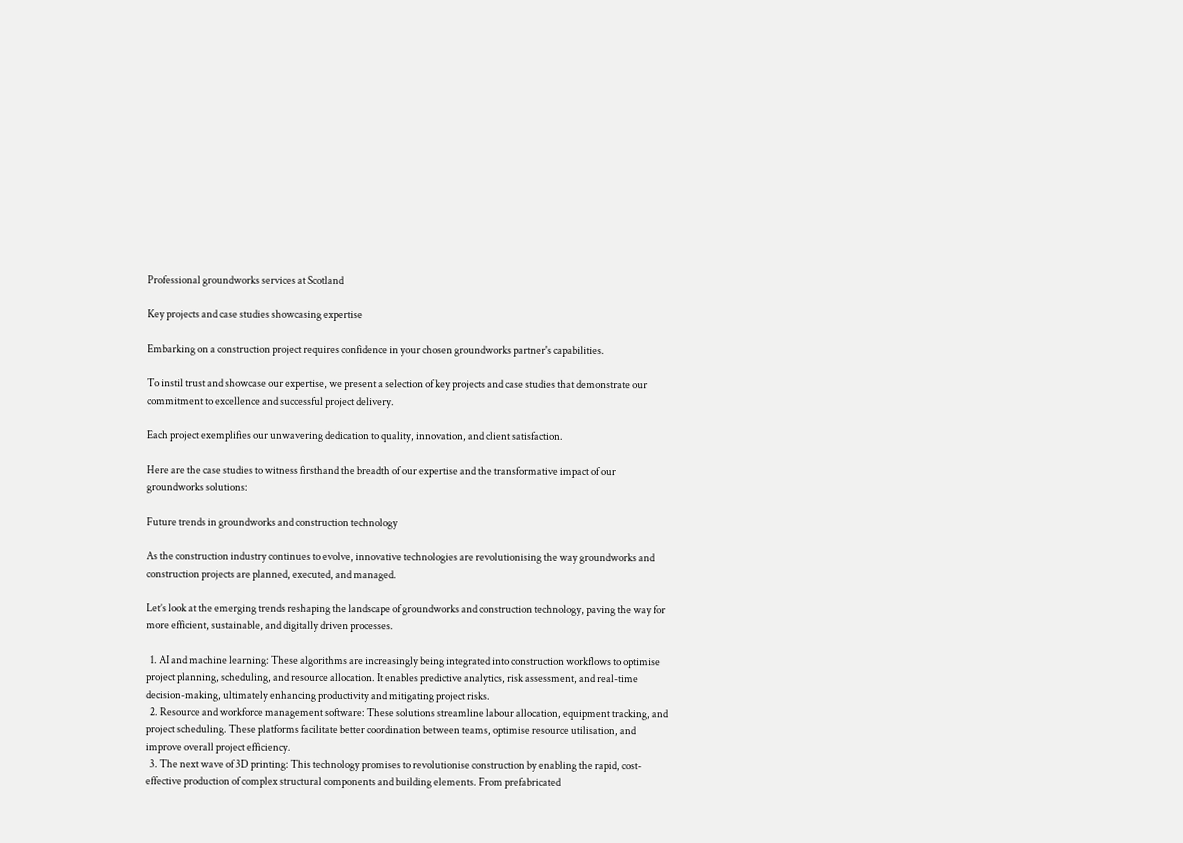Professional groundworks services at Scotland

Key projects and case studies showcasing expertise

Embarking on a construction project requires confidence in your chosen groundworks partner's capabilities.

To instil trust and showcase our expertise, we present a selection of key projects and case studies that demonstrate our commitment to excellence and successful project delivery.

Each project exemplifies our unwavering dedication to quality, innovation, and client satisfaction.

Here are the case studies to witness firsthand the breadth of our expertise and the transformative impact of our groundworks solutions:

Future trends in groundworks and construction technology

As the construction industry continues to evolve, innovative technologies are revolutionising the way groundworks and construction projects are planned, executed, and managed.

Let’s look at the emerging trends reshaping the landscape of groundworks and construction technology, paving the way for more efficient, sustainable, and digitally driven processes.

  1. AI and machine learning: These algorithms are increasingly being integrated into construction workflows to optimise project planning, scheduling, and resource allocation. It enables predictive analytics, risk assessment, and real-time decision-making, ultimately enhancing productivity and mitigating project risks.
  2. Resource and workforce management software: These solutions streamline labour allocation, equipment tracking, and project scheduling. These platforms facilitate better coordination between teams, optimise resource utilisation, and improve overall project efficiency.
  3. The next wave of 3D printing: This technology promises to revolutionise construction by enabling the rapid, cost-effective production of complex structural components and building elements. From prefabricated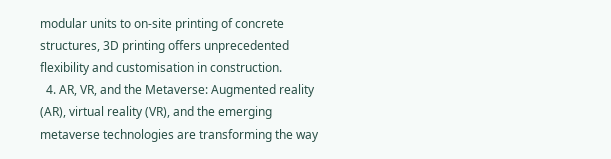modular units to on-site printing of concrete structures, 3D printing offers unprecedented flexibility and customisation in construction.
  4. AR, VR, and the Metaverse: Augmented reality (AR), virtual reality (VR), and the emerging metaverse technologies are transforming the way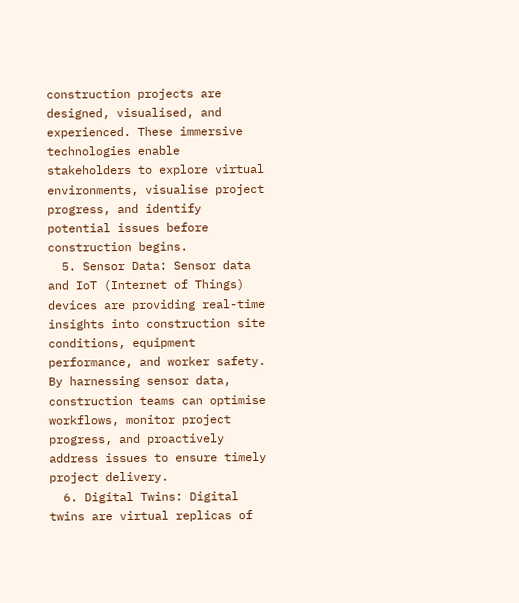construction projects are designed, visualised, and experienced. These immersive technologies enable stakeholders to explore virtual environments, visualise project progress, and identify potential issues before construction begins.
  5. Sensor Data: Sensor data and IoT (Internet of Things) devices are providing real-time insights into construction site conditions, equipment performance, and worker safety. By harnessing sensor data, construction teams can optimise workflows, monitor project progress, and proactively address issues to ensure timely project delivery.
  6. Digital Twins: Digital twins are virtual replicas of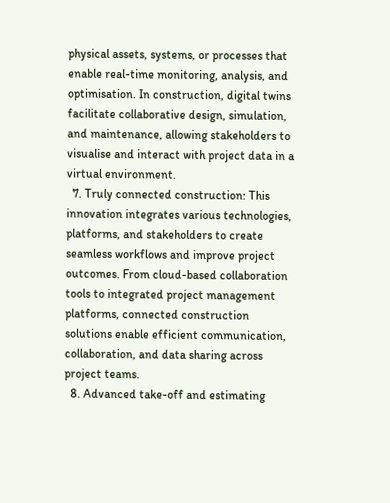physical assets, systems, or processes that enable real-time monitoring, analysis, and optimisation. In construction, digital twins facilitate collaborative design, simulation, and maintenance, allowing stakeholders to visualise and interact with project data in a virtual environment.
  7. Truly connected construction: This innovation integrates various technologies, platforms, and stakeholders to create seamless workflows and improve project outcomes. From cloud-based collaboration tools to integrated project management platforms, connected construction solutions enable efficient communication, collaboration, and data sharing across project teams.
  8. Advanced take-off and estimating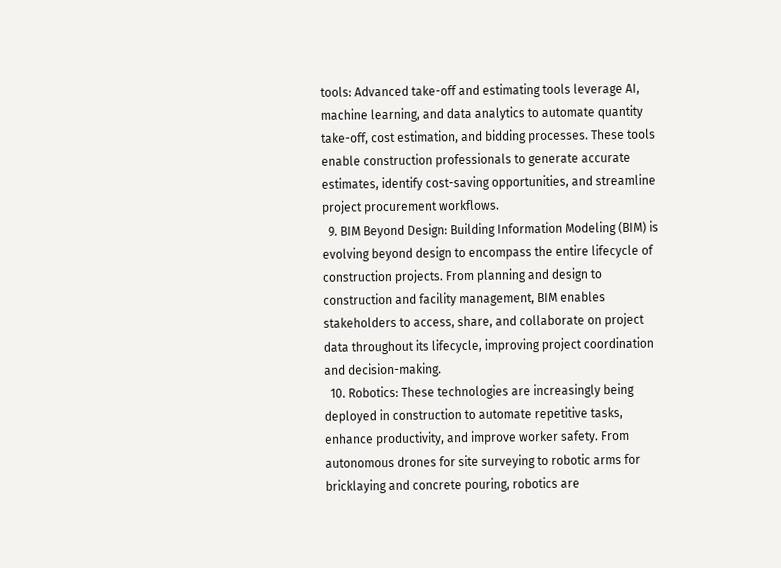tools: Advanced take-off and estimating tools leverage AI, machine learning, and data analytics to automate quantity take-off, cost estimation, and bidding processes. These tools enable construction professionals to generate accurate estimates, identify cost-saving opportunities, and streamline project procurement workflows.
  9. BIM Beyond Design: Building Information Modeling (BIM) is evolving beyond design to encompass the entire lifecycle of construction projects. From planning and design to construction and facility management, BIM enables stakeholders to access, share, and collaborate on project data throughout its lifecycle, improving project coordination and decision-making.
  10. Robotics: These technologies are increasingly being deployed in construction to automate repetitive tasks, enhance productivity, and improve worker safety. From autonomous drones for site surveying to robotic arms for bricklaying and concrete pouring, robotics are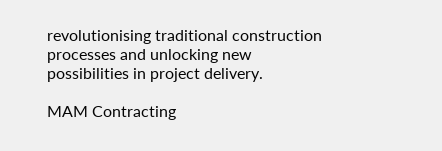revolutionising traditional construction processes and unlocking new possibilities in project delivery.

MAM Contracting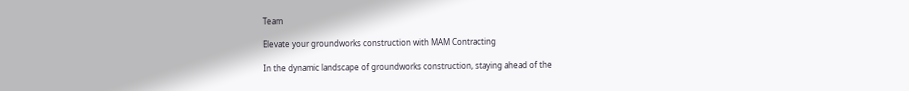Team

Elevate your groundworks construction with MAM Contracting

In the dynamic landscape of groundworks construction, staying ahead of the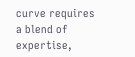curve requires a blend of expertise,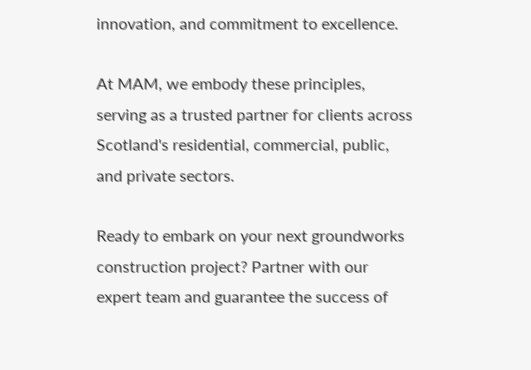innovation, and commitment to excellence.

At MAM, we embody these principles, serving as a trusted partner for clients across Scotland's residential, commercial, public, and private sectors.

Ready to embark on your next groundworks construction project? Partner with our expert team and guarantee the success of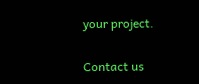your project.

Contact us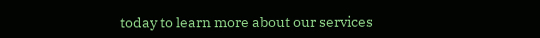today to learn more about our services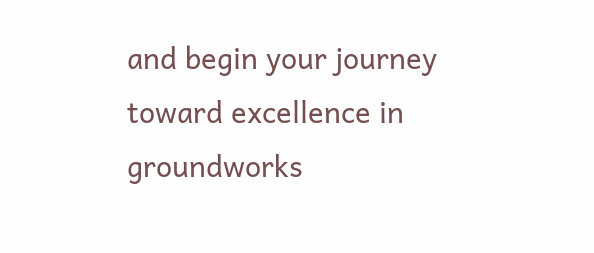and begin your journey toward excellence in groundworks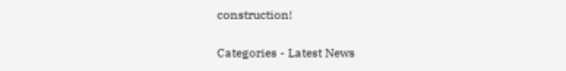construction!

Categories - Latest News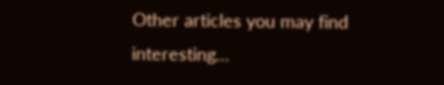Other articles you may find interesting…